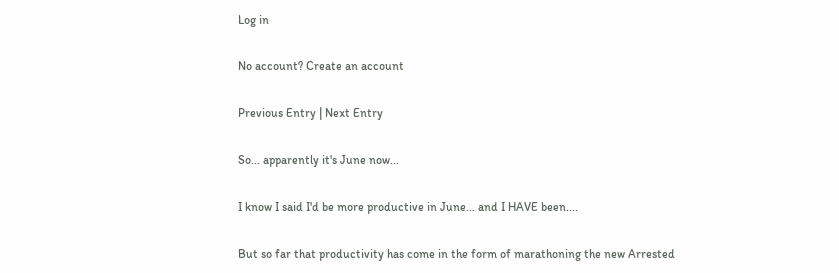Log in

No account? Create an account

Previous Entry | Next Entry

So... apparently it's June now...

I know I said I'd be more productive in June... and I HAVE been....

But so far that productivity has come in the form of marathoning the new Arrested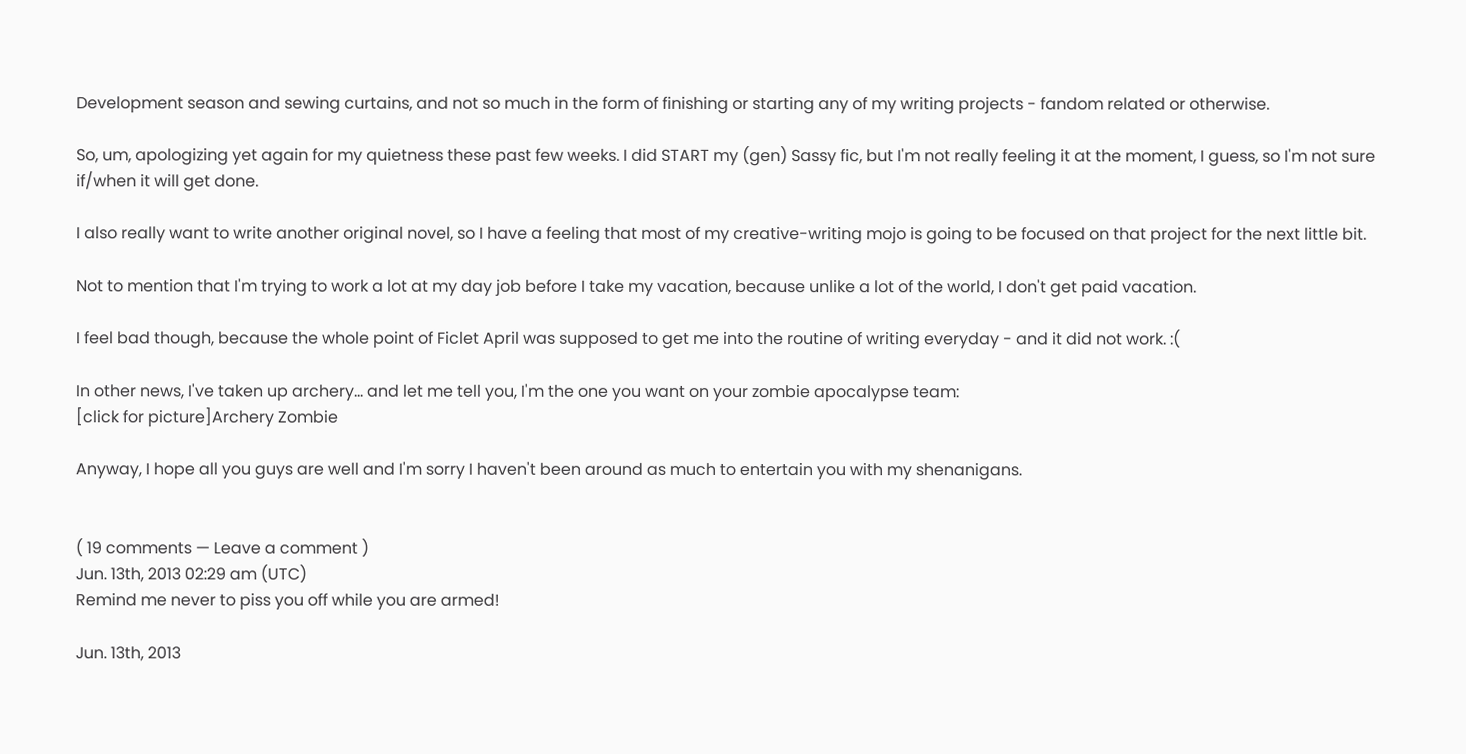Development season and sewing curtains, and not so much in the form of finishing or starting any of my writing projects - fandom related or otherwise.

So, um, apologizing yet again for my quietness these past few weeks. I did START my (gen) Sassy fic, but I'm not really feeling it at the moment, I guess, so I'm not sure if/when it will get done.

I also really want to write another original novel, so I have a feeling that most of my creative-writing mojo is going to be focused on that project for the next little bit.

Not to mention that I'm trying to work a lot at my day job before I take my vacation, because unlike a lot of the world, I don't get paid vacation.

I feel bad though, because the whole point of Ficlet April was supposed to get me into the routine of writing everyday - and it did not work. :(

In other news, I've taken up archery... and let me tell you, I'm the one you want on your zombie apocalypse team:
[click for picture]Archery Zombie

Anyway, I hope all you guys are well and I'm sorry I haven't been around as much to entertain you with my shenanigans.


( 19 comments — Leave a comment )
Jun. 13th, 2013 02:29 am (UTC)
Remind me never to piss you off while you are armed!

Jun. 13th, 2013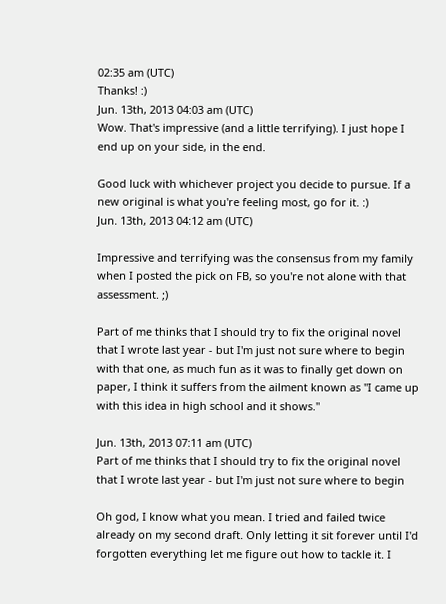02:35 am (UTC)
Thanks! :)
Jun. 13th, 2013 04:03 am (UTC)
Wow. That's impressive (and a little terrifying). I just hope I end up on your side, in the end.

Good luck with whichever project you decide to pursue. If a new original is what you're feeling most, go for it. :)
Jun. 13th, 2013 04:12 am (UTC)

Impressive and terrifying was the consensus from my family when I posted the pick on FB, so you're not alone with that assessment. ;)

Part of me thinks that I should try to fix the original novel that I wrote last year - but I'm just not sure where to begin with that one, as much fun as it was to finally get down on paper, I think it suffers from the ailment known as "I came up with this idea in high school and it shows."

Jun. 13th, 2013 07:11 am (UTC)
Part of me thinks that I should try to fix the original novel that I wrote last year - but I'm just not sure where to begin

Oh god, I know what you mean. I tried and failed twice already on my second draft. Only letting it sit forever until I'd forgotten everything let me figure out how to tackle it. I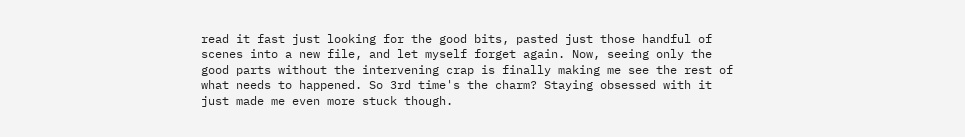read it fast just looking for the good bits, pasted just those handful of scenes into a new file, and let myself forget again. Now, seeing only the good parts without the intervening crap is finally making me see the rest of what needs to happened. So 3rd time's the charm? Staying obsessed with it just made me even more stuck though.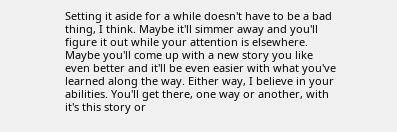Setting it aside for a while doesn't have to be a bad thing, I think. Maybe it'll simmer away and you'll figure it out while your attention is elsewhere. Maybe you'll come up with a new story you like even better and it'll be even easier with what you've learned along the way. Either way, I believe in your abilities. You'll get there, one way or another, with it's this story or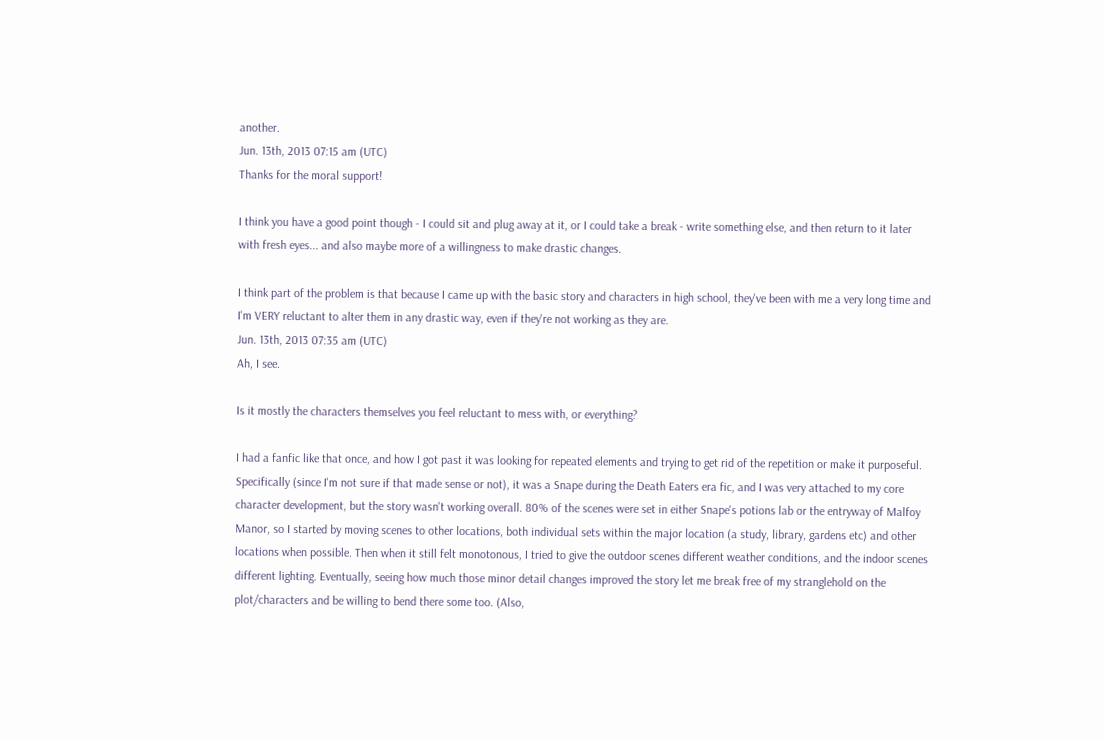another.
Jun. 13th, 2013 07:15 am (UTC)
Thanks for the moral support!

I think you have a good point though - I could sit and plug away at it, or I could take a break - write something else, and then return to it later with fresh eyes... and also maybe more of a willingness to make drastic changes.

I think part of the problem is that because I came up with the basic story and characters in high school, they've been with me a very long time and I'm VERY reluctant to alter them in any drastic way, even if they're not working as they are.
Jun. 13th, 2013 07:35 am (UTC)
Ah, I see.

Is it mostly the characters themselves you feel reluctant to mess with, or everything?

I had a fanfic like that once, and how I got past it was looking for repeated elements and trying to get rid of the repetition or make it purposeful. Specifically (since I'm not sure if that made sense or not), it was a Snape during the Death Eaters era fic, and I was very attached to my core character development, but the story wasn't working overall. 80% of the scenes were set in either Snape's potions lab or the entryway of Malfoy Manor, so I started by moving scenes to other locations, both individual sets within the major location (a study, library, gardens etc) and other locations when possible. Then when it still felt monotonous, I tried to give the outdoor scenes different weather conditions, and the indoor scenes different lighting. Eventually, seeing how much those minor detail changes improved the story let me break free of my stranglehold on the plot/characters and be willing to bend there some too. (Also,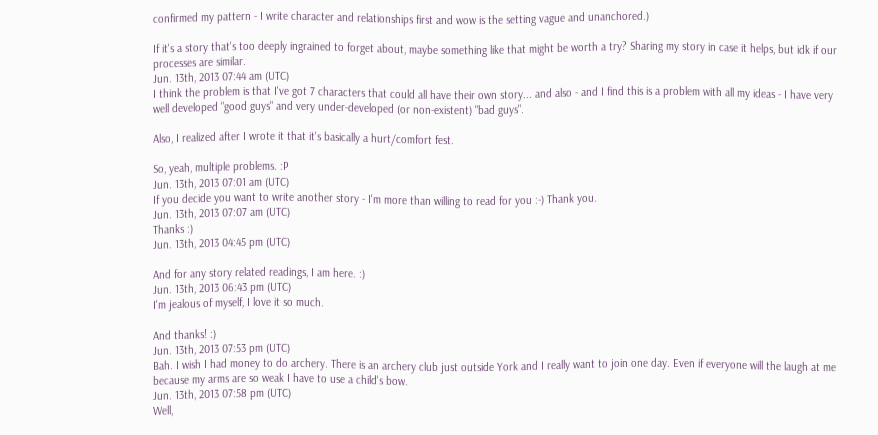confirmed my pattern - I write character and relationships first and wow is the setting vague and unanchored.)

If it's a story that's too deeply ingrained to forget about, maybe something like that might be worth a try? Sharing my story in case it helps, but idk if our processes are similar.
Jun. 13th, 2013 07:44 am (UTC)
I think the problem is that I've got 7 characters that could all have their own story... and also - and I find this is a problem with all my ideas - I have very well developed "good guys" and very under-developed (or non-existent) "bad guys".

Also, I realized after I wrote it that it's basically a hurt/comfort fest.

So, yeah, multiple problems. :P
Jun. 13th, 2013 07:01 am (UTC)
If you decide you want to write another story - I'm more than willing to read for you :-) Thank you.
Jun. 13th, 2013 07:07 am (UTC)
Thanks :)
Jun. 13th, 2013 04:45 pm (UTC)

And for any story related readings, I am here. :)
Jun. 13th, 2013 06:43 pm (UTC)
I'm jealous of myself, I love it so much.

And thanks! :)
Jun. 13th, 2013 07:53 pm (UTC)
Bah. I wish I had money to do archery. There is an archery club just outside York and I really want to join one day. Even if everyone will the laugh at me because my arms are so weak I have to use a child's bow.
Jun. 13th, 2013 07:58 pm (UTC)
Well,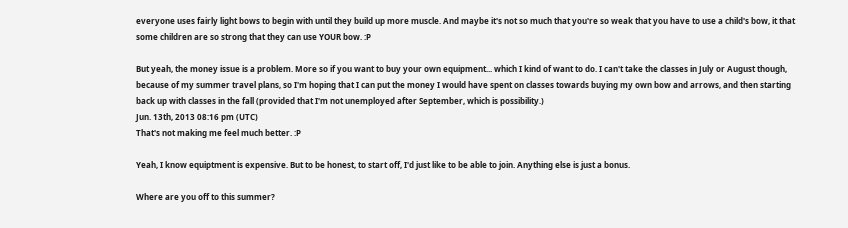everyone uses fairly light bows to begin with until they build up more muscle. And maybe it's not so much that you're so weak that you have to use a child's bow, it that some children are so strong that they can use YOUR bow. :P

But yeah, the money issue is a problem. More so if you want to buy your own equipment... which I kind of want to do. I can't take the classes in July or August though, because of my summer travel plans, so I'm hoping that I can put the money I would have spent on classes towards buying my own bow and arrows, and then starting back up with classes in the fall (provided that I'm not unemployed after September, which is possibility.)
Jun. 13th, 2013 08:16 pm (UTC)
That's not making me feel much better. :P

Yeah, I know equiptment is expensive. But to be honest, to start off, I'd just like to be able to join. Anything else is just a bonus.

Where are you off to this summer?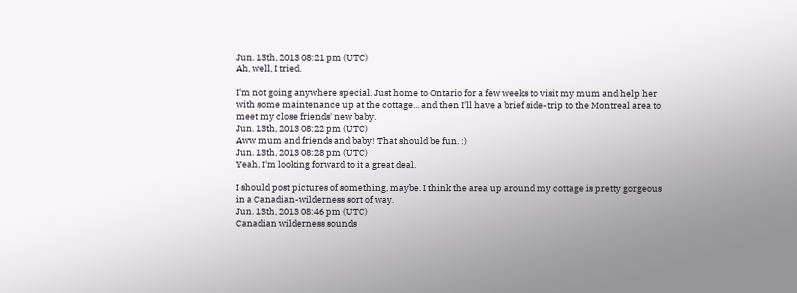Jun. 13th, 2013 08:21 pm (UTC)
Ah, well, I tried.

I'm not going anywhere special. Just home to Ontario for a few weeks to visit my mum and help her with some maintenance up at the cottage... and then I'll have a brief side-trip to the Montreal area to meet my close friends' new baby.
Jun. 13th, 2013 08:22 pm (UTC)
Aww mum and friends and baby! That should be fun. :)
Jun. 13th, 2013 08:28 pm (UTC)
Yeah, I'm looking forward to it a great deal.

I should post pictures of something, maybe. I think the area up around my cottage is pretty gorgeous in a Canadian-wilderness sort of way.
Jun. 13th, 2013 08:46 pm (UTC)
Canadian wilderness sounds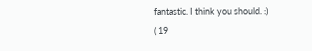fantastic. I think you should. :)
( 19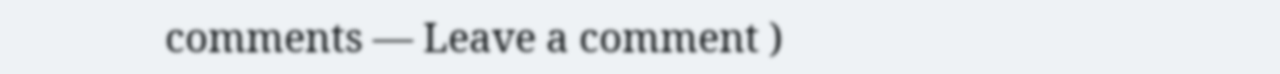comments — Leave a comment )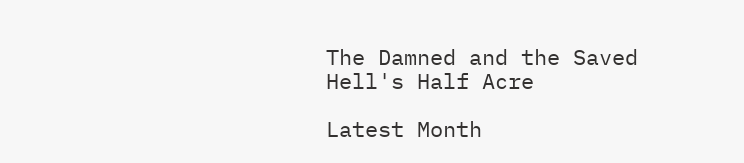The Damned and the Saved
Hell's Half Acre

Latest Month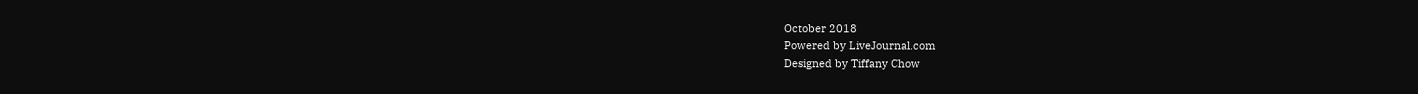October 2018
Powered by LiveJournal.com
Designed by Tiffany Chow